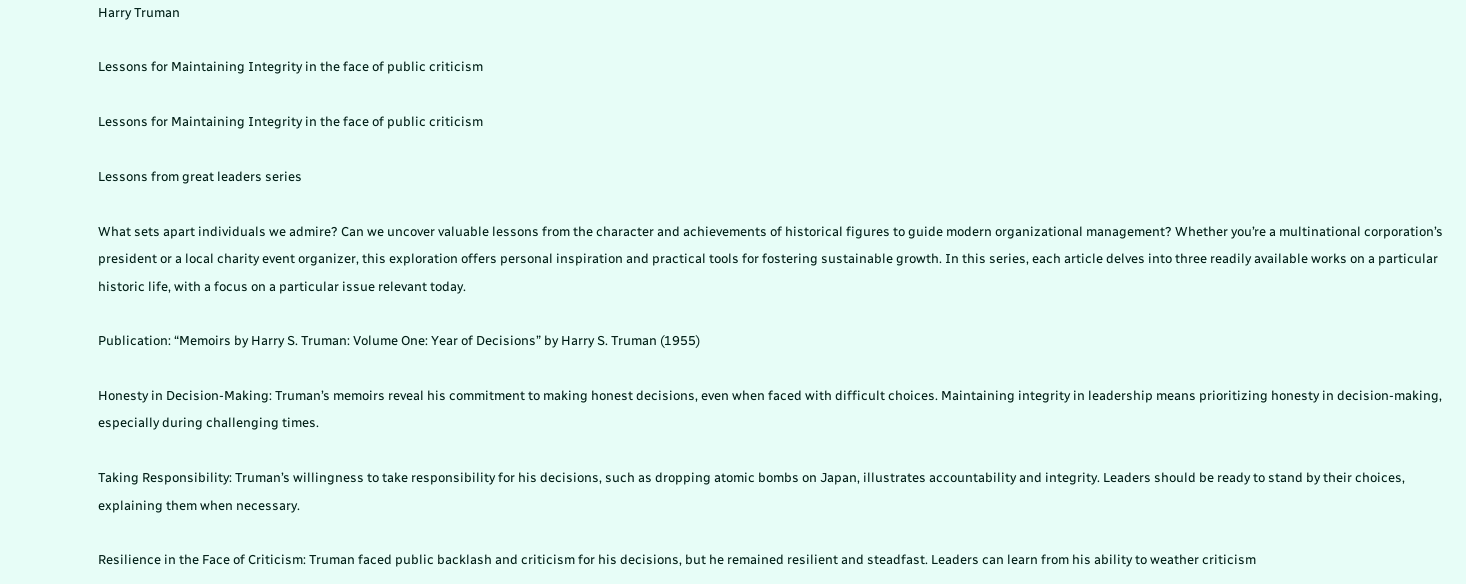Harry Truman

Lessons for Maintaining Integrity in the face of public criticism

Lessons for Maintaining Integrity in the face of public criticism

Lessons from great leaders series

What sets apart individuals we admire? Can we uncover valuable lessons from the character and achievements of historical figures to guide modern organizational management? Whether you’re a multinational corporation’s president or a local charity event organizer, this exploration offers personal inspiration and practical tools for fostering sustainable growth. In this series, each article delves into three readily available works on a particular historic life, with a focus on a particular issue relevant today.

Publication: “Memoirs by Harry S. Truman: Volume One: Year of Decisions” by Harry S. Truman (1955)

Honesty in Decision-Making: Truman’s memoirs reveal his commitment to making honest decisions, even when faced with difficult choices. Maintaining integrity in leadership means prioritizing honesty in decision-making, especially during challenging times.

Taking Responsibility: Truman’s willingness to take responsibility for his decisions, such as dropping atomic bombs on Japan, illustrates accountability and integrity. Leaders should be ready to stand by their choices, explaining them when necessary.

Resilience in the Face of Criticism: Truman faced public backlash and criticism for his decisions, but he remained resilient and steadfast. Leaders can learn from his ability to weather criticism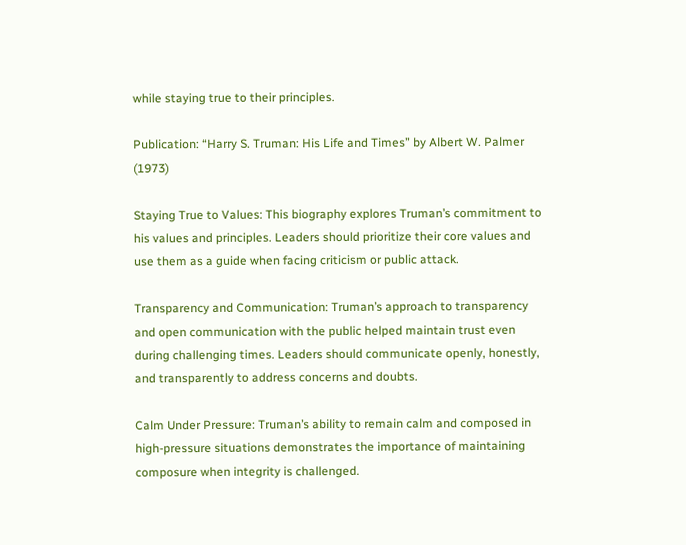while staying true to their principles.

Publication: “Harry S. Truman: His Life and Times” by Albert W. Palmer (1973)

Staying True to Values: This biography explores Truman’s commitment to his values and principles. Leaders should prioritize their core values and use them as a guide when facing criticism or public attack.

Transparency and Communication: Truman’s approach to transparency and open communication with the public helped maintain trust even during challenging times. Leaders should communicate openly, honestly, and transparently to address concerns and doubts.

Calm Under Pressure: Truman’s ability to remain calm and composed in high-pressure situations demonstrates the importance of maintaining composure when integrity is challenged.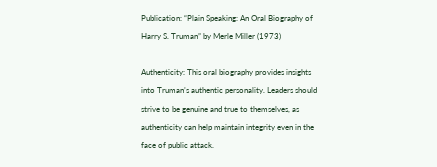Publication: “Plain Speaking: An Oral Biography of Harry S. Truman” by Merle Miller (1973)

Authenticity: This oral biography provides insights into Truman’s authentic personality. Leaders should strive to be genuine and true to themselves, as authenticity can help maintain integrity even in the face of public attack.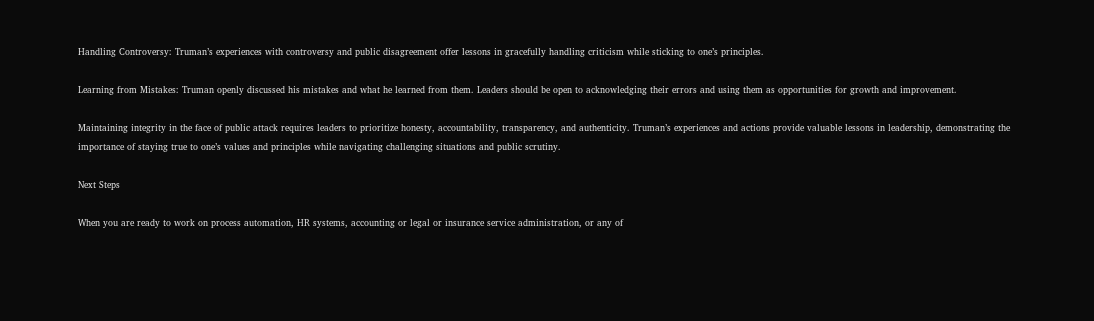Handling Controversy: Truman’s experiences with controversy and public disagreement offer lessons in gracefully handling criticism while sticking to one’s principles.

Learning from Mistakes: Truman openly discussed his mistakes and what he learned from them. Leaders should be open to acknowledging their errors and using them as opportunities for growth and improvement.

Maintaining integrity in the face of public attack requires leaders to prioritize honesty, accountability, transparency, and authenticity. Truman’s experiences and actions provide valuable lessons in leadership, demonstrating the importance of staying true to one’s values and principles while navigating challenging situations and public scrutiny.

Next Steps

When you are ready to work on process automation, HR systems, accounting or legal or insurance service administration, or any of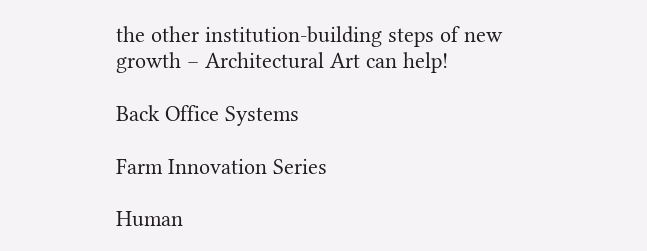the other institution-building steps of new growth – Architectural Art can help!

Back Office Systems

Farm Innovation Series

Human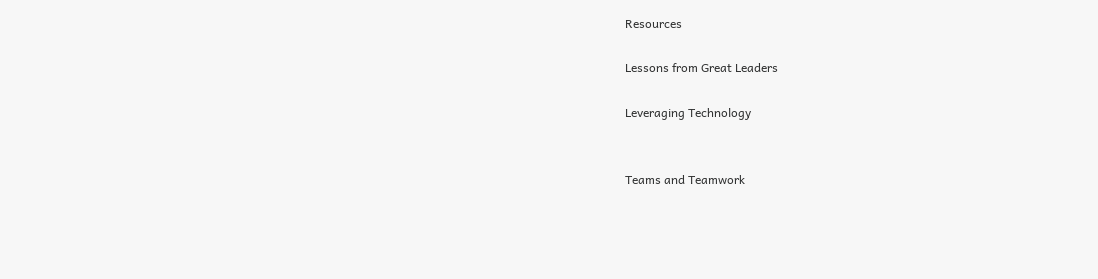Resources

Lessons from Great Leaders

Leveraging Technology


Teams and Teamwork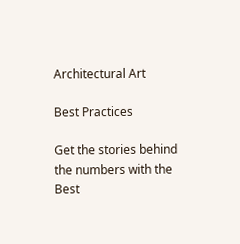Architectural Art

Best Practices

Get the stories behind the numbers with the Best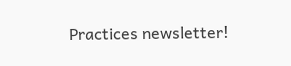Practices newsletter!